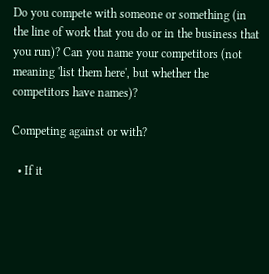Do you compete with someone or something (in the line of work that you do or in the business that you run)? Can you name your competitors (not meaning 'list them here', but whether the competitors have names)?

Competing against or with?

  • If it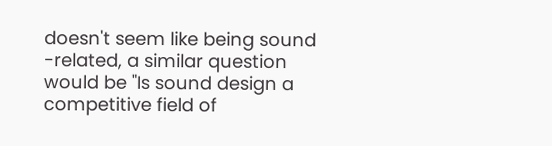doesn't seem like being sound -related, a similar question would be "Is sound design a competitive field of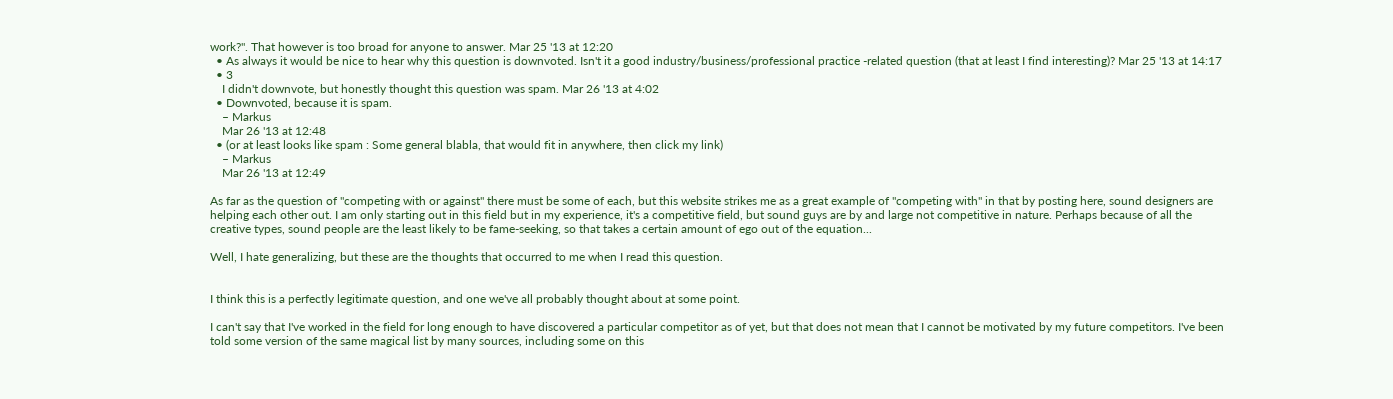work?". That however is too broad for anyone to answer. Mar 25 '13 at 12:20
  • As always it would be nice to hear why this question is downvoted. Isn't it a good industry/business/professional practice -related question (that at least I find interesting)? Mar 25 '13 at 14:17
  • 3
    I didn't downvote, but honestly thought this question was spam. Mar 26 '13 at 4:02
  • Downvoted, because it is spam.
    – Markus
    Mar 26 '13 at 12:48
  • (or at least looks like spam : Some general blabla, that would fit in anywhere, then click my link)
    – Markus
    Mar 26 '13 at 12:49

As far as the question of "competing with or against" there must be some of each, but this website strikes me as a great example of "competing with" in that by posting here, sound designers are helping each other out. I am only starting out in this field but in my experience, it's a competitive field, but sound guys are by and large not competitive in nature. Perhaps because of all the creative types, sound people are the least likely to be fame-seeking, so that takes a certain amount of ego out of the equation...

Well, I hate generalizing, but these are the thoughts that occurred to me when I read this question.


I think this is a perfectly legitimate question, and one we've all probably thought about at some point.

I can't say that I've worked in the field for long enough to have discovered a particular competitor as of yet, but that does not mean that I cannot be motivated by my future competitors. I've been told some version of the same magical list by many sources, including some on this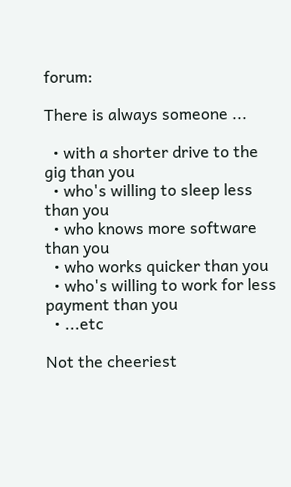forum:

There is always someone ...

  • with a shorter drive to the gig than you
  • who's willing to sleep less than you
  • who knows more software than you
  • who works quicker than you
  • who's willing to work for less payment than you
  • ...etc

Not the cheeriest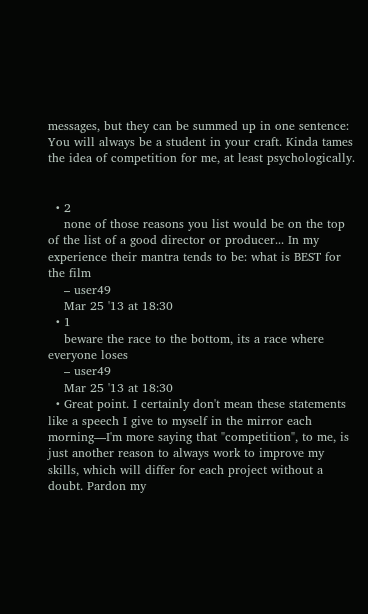messages, but they can be summed up in one sentence: You will always be a student in your craft. Kinda tames the idea of competition for me, at least psychologically.


  • 2
    none of those reasons you list would be on the top of the list of a good director or producer... In my experience their mantra tends to be: what is BEST for the film
    – user49
    Mar 25 '13 at 18:30
  • 1
    beware the race to the bottom, its a race where everyone loses
    – user49
    Mar 25 '13 at 18:30
  • Great point. I certainly don't mean these statements like a speech I give to myself in the mirror each morning—I'm more saying that "competition", to me, is just another reason to always work to improve my skills, which will differ for each project without a doubt. Pardon my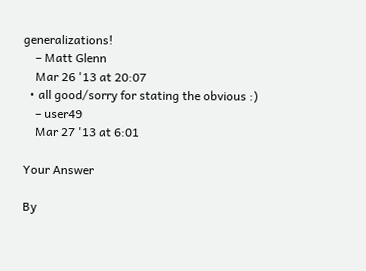generalizations!
    – Matt Glenn
    Mar 26 '13 at 20:07
  • all good/sorry for stating the obvious :)
    – user49
    Mar 27 '13 at 6:01

Your Answer

By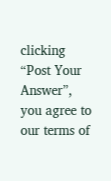clicking “Post Your Answer”, you agree to our terms of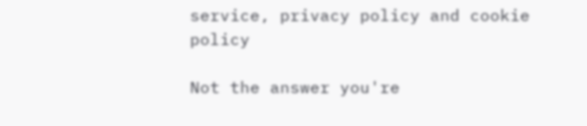service, privacy policy and cookie policy

Not the answer you're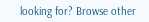looking for? Browse other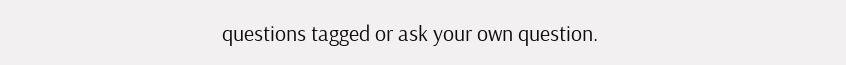questions tagged or ask your own question.